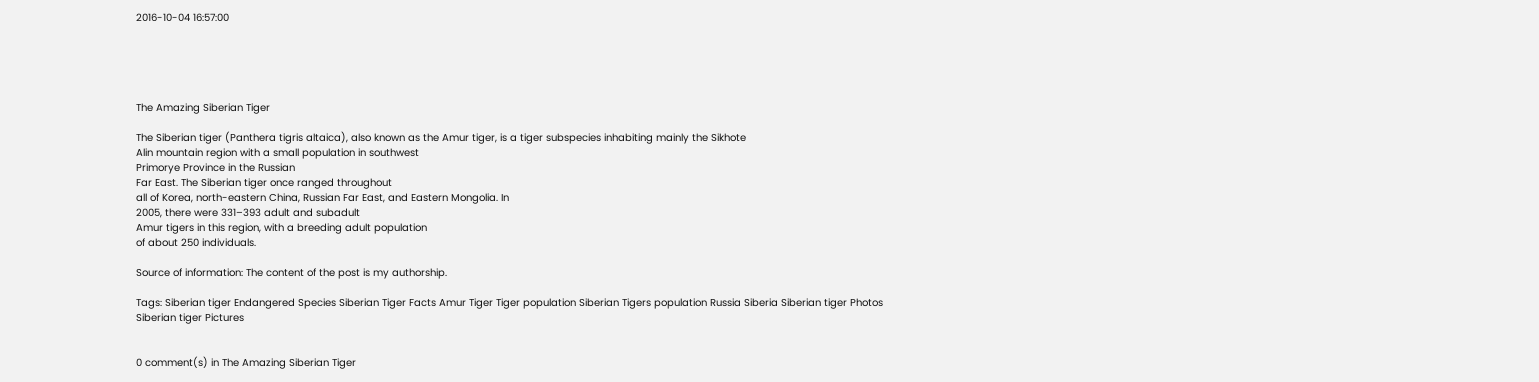2016-10-04 16:57:00





The Amazing Siberian Tiger

The Siberian tiger (Panthera tigris altaica), also known as the Amur tiger, is a tiger subspecies inhabiting mainly the Sikhote
Alin mountain region with a small population in southwest
Primorye Province in the Russian
Far East. The Siberian tiger once ranged throughout
all of Korea, north-eastern China, Russian Far East, and Eastern Mongolia. In
2005, there were 331–393 adult and subadult
Amur tigers in this region, with a breeding adult population
of about 250 individuals.

Source of information: The content of the post is my authorship.

Tags: Siberian tiger Endangered Species Siberian Tiger Facts Amur Tiger Tiger population Siberian Tigers population Russia Siberia Siberian tiger Photos Siberian tiger Pictures


0 comment(s) in The Amazing Siberian Tiger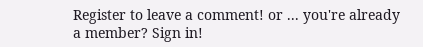Register to leave a comment! or ... you're already a member? Sign in!